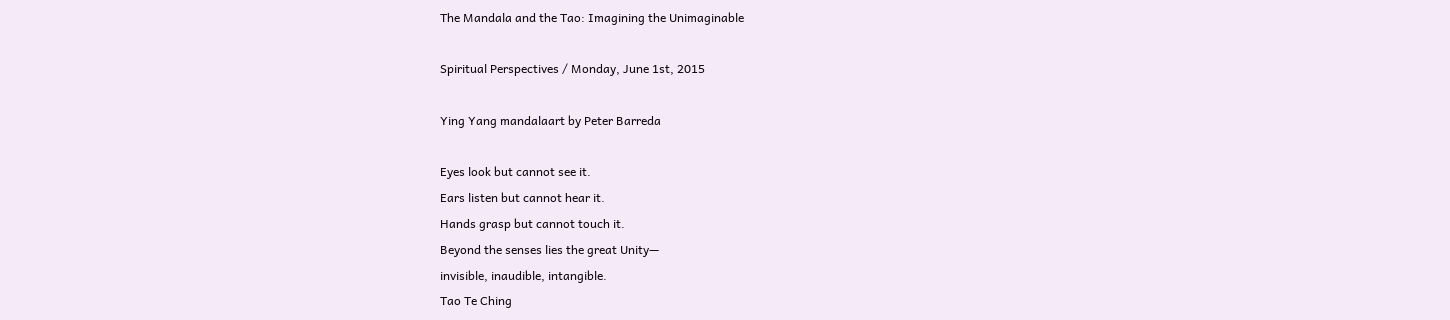The Mandala and the Tao: Imagining the Unimaginable

Spiritual Perspectives / Monday, June 1st, 2015

Ying Yang mandalaart by Peter Barreda

Eyes look but cannot see it.
Ears listen but cannot hear it.
Hands grasp but cannot touch it.
Beyond the senses lies the great Unity—
invisible, inaudible, intangible.
Tao Te Ching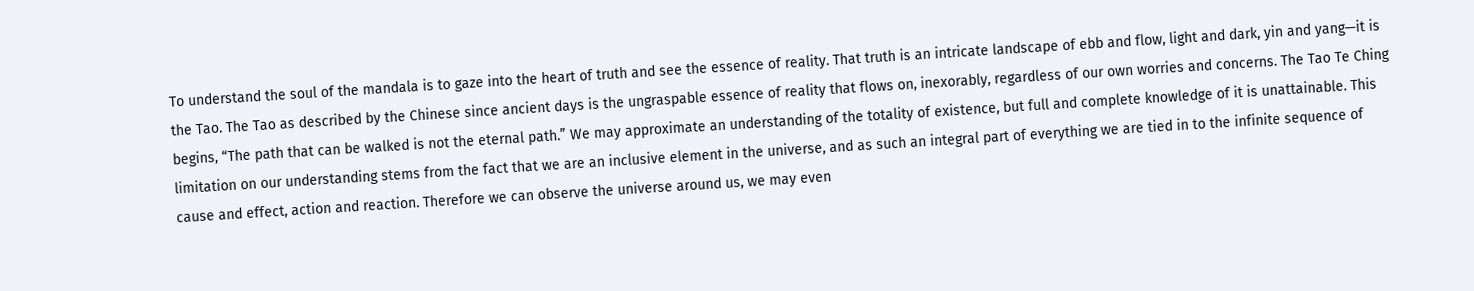To understand the soul of the mandala is to gaze into the heart of truth and see the essence of reality. That truth is an intricate landscape of ebb and flow, light and dark, yin and yang—it is the Tao. The Tao as described by the Chinese since ancient days is the ungraspable essence of reality that flows on, inexorably, regardless of our own worries and concerns. The Tao Te Ching begins, “The path that can be walked is not the eternal path.” We may approximate an understanding of the totality of existence, but full and complete knowledge of it is unattainable. This limitation on our understanding stems from the fact that we are an inclusive element in the universe, and as such an integral part of everything we are tied in to the infinite sequence of cause and effect, action and reaction. Therefore we can observe the universe around us, we may even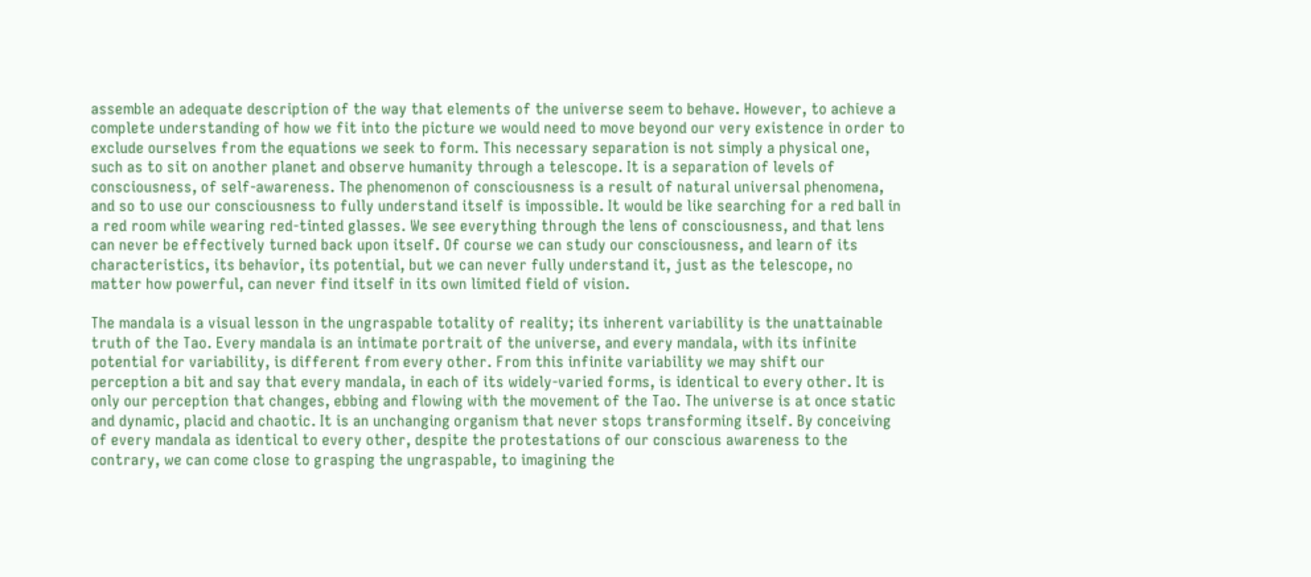assemble an adequate description of the way that elements of the universe seem to behave. However, to achieve a complete understanding of how we fit into the picture we would need to move beyond our very existence in order to exclude ourselves from the equations we seek to form. This necessary separation is not simply a physical one, such as to sit on another planet and observe humanity through a telescope. It is a separation of levels of consciousness, of self-awareness. The phenomenon of consciousness is a result of natural universal phenomena, and so to use our consciousness to fully understand itself is impossible. It would be like searching for a red ball in a red room while wearing red-tinted glasses. We see everything through the lens of consciousness, and that lens can never be effectively turned back upon itself. Of course we can study our consciousness, and learn of its characteristics, its behavior, its potential, but we can never fully understand it, just as the telescope, no matter how powerful, can never find itself in its own limited field of vision.

The mandala is a visual lesson in the ungraspable totality of reality; its inherent variability is the unattainable truth of the Tao. Every mandala is an intimate portrait of the universe, and every mandala, with its infinite potential for variability, is different from every other. From this infinite variability we may shift our perception a bit and say that every mandala, in each of its widely-varied forms, is identical to every other. It is only our perception that changes, ebbing and flowing with the movement of the Tao. The universe is at once static and dynamic, placid and chaotic. It is an unchanging organism that never stops transforming itself. By conceiving of every mandala as identical to every other, despite the protestations of our conscious awareness to the contrary, we can come close to grasping the ungraspable, to imagining the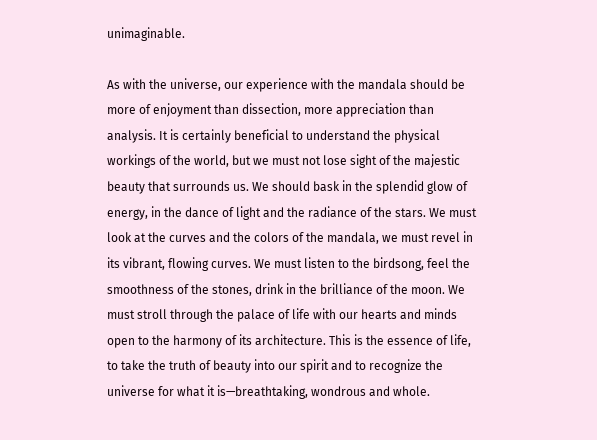unimaginable.

As with the universe, our experience with the mandala should be more of enjoyment than dissection, more appreciation than analysis. It is certainly beneficial to understand the physical workings of the world, but we must not lose sight of the majestic beauty that surrounds us. We should bask in the splendid glow of energy, in the dance of light and the radiance of the stars. We must look at the curves and the colors of the mandala, we must revel in its vibrant, flowing curves. We must listen to the birdsong, feel the smoothness of the stones, drink in the brilliance of the moon. We must stroll through the palace of life with our hearts and minds open to the harmony of its architecture. This is the essence of life, to take the truth of beauty into our spirit and to recognize the universe for what it is—breathtaking, wondrous and whole.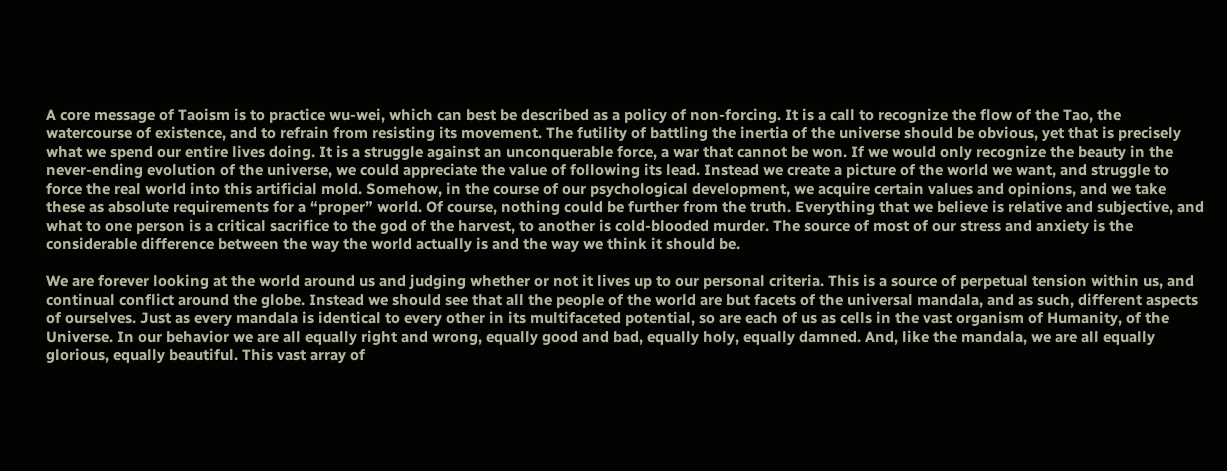A core message of Taoism is to practice wu-wei, which can best be described as a policy of non-forcing. It is a call to recognize the flow of the Tao, the watercourse of existence, and to refrain from resisting its movement. The futility of battling the inertia of the universe should be obvious, yet that is precisely what we spend our entire lives doing. It is a struggle against an unconquerable force, a war that cannot be won. If we would only recognize the beauty in the never-ending evolution of the universe, we could appreciate the value of following its lead. Instead we create a picture of the world we want, and struggle to force the real world into this artificial mold. Somehow, in the course of our psychological development, we acquire certain values and opinions, and we take these as absolute requirements for a “proper” world. Of course, nothing could be further from the truth. Everything that we believe is relative and subjective, and what to one person is a critical sacrifice to the god of the harvest, to another is cold-blooded murder. The source of most of our stress and anxiety is the considerable difference between the way the world actually is and the way we think it should be.

We are forever looking at the world around us and judging whether or not it lives up to our personal criteria. This is a source of perpetual tension within us, and continual conflict around the globe. Instead we should see that all the people of the world are but facets of the universal mandala, and as such, different aspects of ourselves. Just as every mandala is identical to every other in its multifaceted potential, so are each of us as cells in the vast organism of Humanity, of the Universe. In our behavior we are all equally right and wrong, equally good and bad, equally holy, equally damned. And, like the mandala, we are all equally glorious, equally beautiful. This vast array of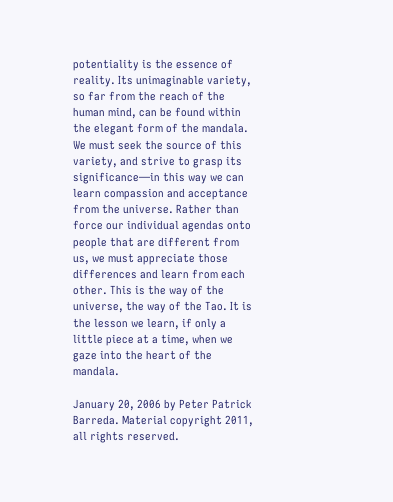potentiality is the essence of reality. Its unimaginable variety, so far from the reach of the human mind, can be found within the elegant form of the mandala. We must seek the source of this variety, and strive to grasp its significance—in this way we can learn compassion and acceptance from the universe. Rather than force our individual agendas onto people that are different from us, we must appreciate those differences and learn from each other. This is the way of the universe, the way of the Tao. It is the lesson we learn, if only a little piece at a time, when we gaze into the heart of the mandala.

January 20, 2006 by Peter Patrick Barreda. Material copyright 2011, all rights reserved.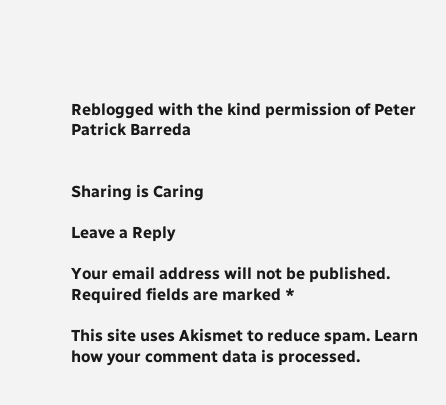Reblogged with the kind permission of Peter Patrick Barreda


Sharing is Caring

Leave a Reply

Your email address will not be published. Required fields are marked *

This site uses Akismet to reduce spam. Learn how your comment data is processed.